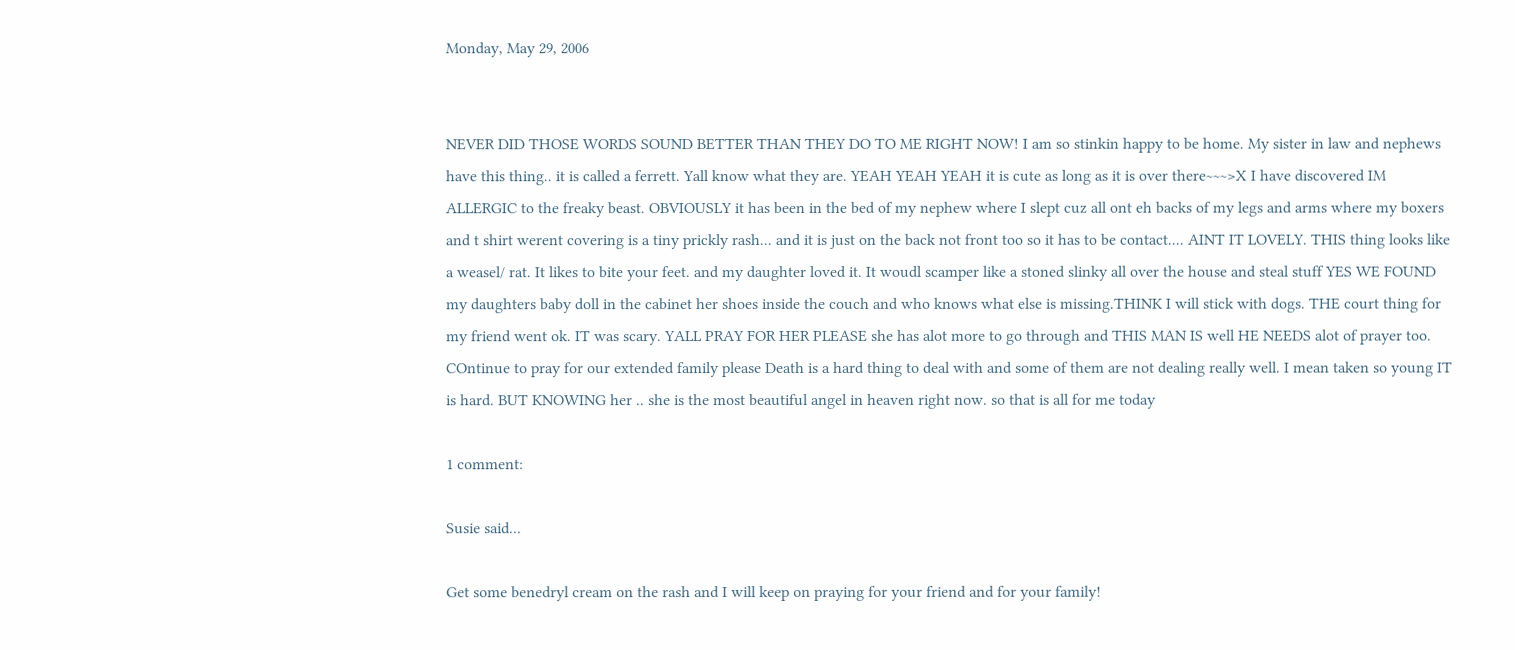Monday, May 29, 2006


NEVER DID THOSE WORDS SOUND BETTER THAN THEY DO TO ME RIGHT NOW! I am so stinkin happy to be home. My sister in law and nephews have this thing.. it is called a ferrett. Yall know what they are. YEAH YEAH YEAH it is cute as long as it is over there~~~>X I have discovered IM ALLERGIC to the freaky beast. OBVIOUSLY it has been in the bed of my nephew where I slept cuz all ont eh backs of my legs and arms where my boxers and t shirt werent covering is a tiny prickly rash... and it is just on the back not front too so it has to be contact.... AINT IT LOVELY. THIS thing looks like a weasel/ rat. It likes to bite your feet. and my daughter loved it. It woudl scamper like a stoned slinky all over the house and steal stuff YES WE FOUND my daughters baby doll in the cabinet her shoes inside the couch and who knows what else is missing.THINK I will stick with dogs. THE court thing for my friend went ok. IT was scary. YALL PRAY FOR HER PLEASE she has alot more to go through and THIS MAN IS well HE NEEDS alot of prayer too. COntinue to pray for our extended family please Death is a hard thing to deal with and some of them are not dealing really well. I mean taken so young IT is hard. BUT KNOWING her .. she is the most beautiful angel in heaven right now. so that is all for me today

1 comment:

Susie said...

Get some benedryl cream on the rash and I will keep on praying for your friend and for your family!